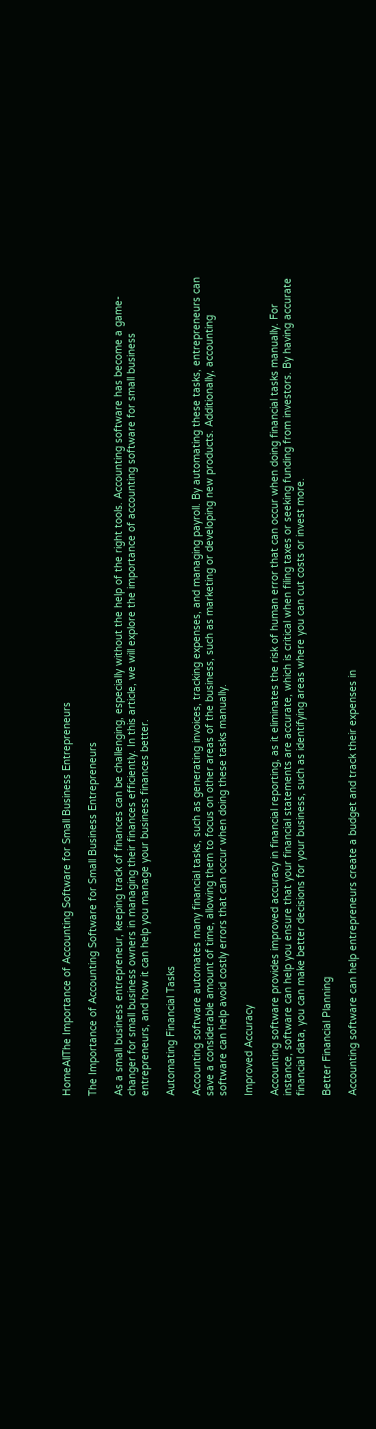HomeAllThe Importance of Accounting Software for Small Business Entrepreneurs

The Importance of Accounting Software for Small Business Entrepreneurs

As a small business entrepreneur, keeping track of finances can be challenging, especially without the help of the right tools. Accounting software has become a game-changer for small business owners in managing their finances efficiently. In this article, we will explore the importance of accounting software for small business entrepreneurs, and how it can help you manage your business finances better.

Automating Financial Tasks

Accounting software automates many financial tasks, such as generating invoices, tracking expenses, and managing payroll. By automating these tasks, entrepreneurs can save a considerable amount of time, allowing them to focus on other areas of the business, such as marketing or developing new products. Additionally, accounting software can help avoid costly errors that can occur when doing these tasks manually.

Improved Accuracy

Accounting software provides improved accuracy in financial reporting, as it eliminates the risk of human error that can occur when doing financial tasks manually. For instance, software can help you ensure that your financial statements are accurate, which is critical when filing taxes or seeking funding from investors. By having accurate financial data, you can make better decisions for your business, such as identifying areas where you can cut costs or invest more.

Better Financial Planning

Accounting software can help entrepreneurs create a budget and track their expenses in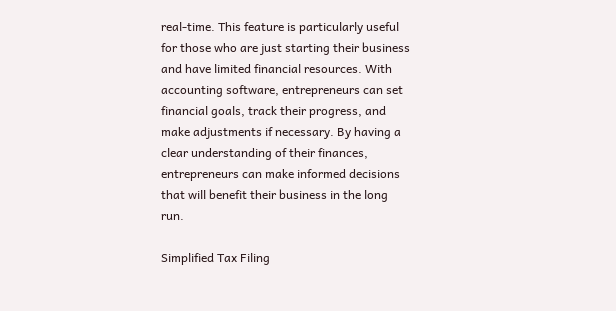real-time. This feature is particularly useful for those who are just starting their business and have limited financial resources. With accounting software, entrepreneurs can set financial goals, track their progress, and make adjustments if necessary. By having a clear understanding of their finances, entrepreneurs can make informed decisions that will benefit their business in the long run.

Simplified Tax Filing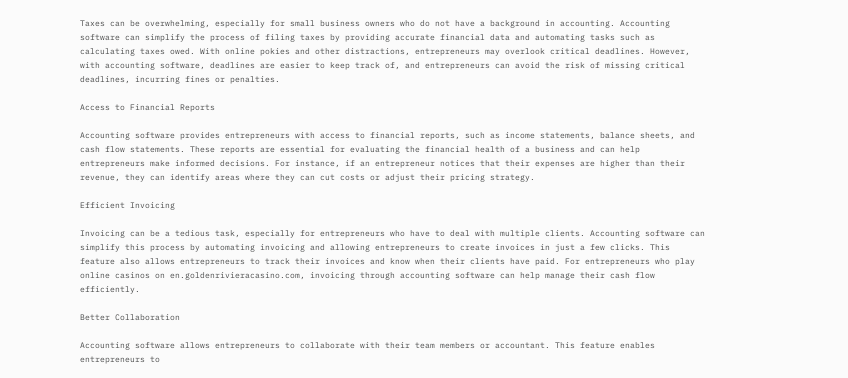Taxes can be overwhelming, especially for small business owners who do not have a background in accounting. Accounting software can simplify the process of filing taxes by providing accurate financial data and automating tasks such as calculating taxes owed. With online pokies and other distractions, entrepreneurs may overlook critical deadlines. However, with accounting software, deadlines are easier to keep track of, and entrepreneurs can avoid the risk of missing critical deadlines, incurring fines or penalties.

Access to Financial Reports

Accounting software provides entrepreneurs with access to financial reports, such as income statements, balance sheets, and cash flow statements. These reports are essential for evaluating the financial health of a business and can help entrepreneurs make informed decisions. For instance, if an entrepreneur notices that their expenses are higher than their revenue, they can identify areas where they can cut costs or adjust their pricing strategy.

Efficient Invoicing

Invoicing can be a tedious task, especially for entrepreneurs who have to deal with multiple clients. Accounting software can simplify this process by automating invoicing and allowing entrepreneurs to create invoices in just a few clicks. This feature also allows entrepreneurs to track their invoices and know when their clients have paid. For entrepreneurs who play online casinos on en.goldenrivieracasino.com, invoicing through accounting software can help manage their cash flow efficiently.

Better Collaboration

Accounting software allows entrepreneurs to collaborate with their team members or accountant. This feature enables entrepreneurs to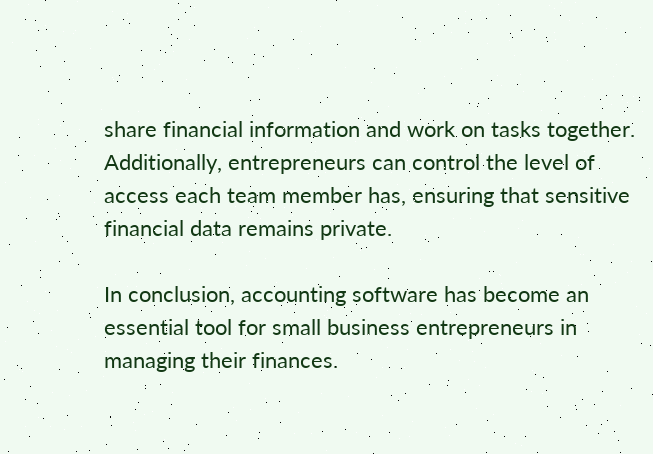share financial information and work on tasks together. Additionally, entrepreneurs can control the level of access each team member has, ensuring that sensitive financial data remains private.

In conclusion, accounting software has become an essential tool for small business entrepreneurs in managing their finances.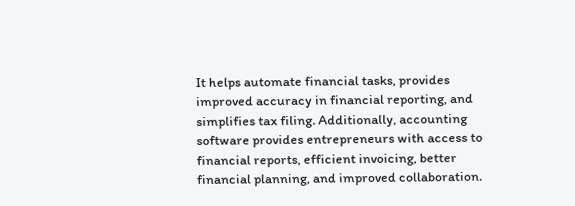It helps automate financial tasks, provides improved accuracy in financial reporting, and simplifies tax filing. Additionally, accounting software provides entrepreneurs with access to financial reports, efficient invoicing, better financial planning, and improved collaboration.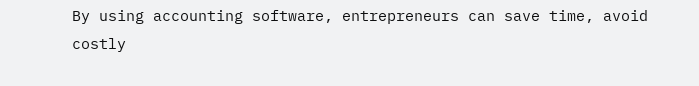By using accounting software, entrepreneurs can save time, avoid costly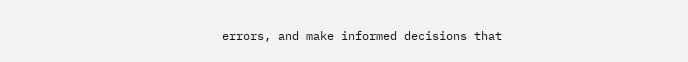errors, and make informed decisions that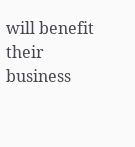will benefit their business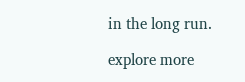in the long run.

explore more